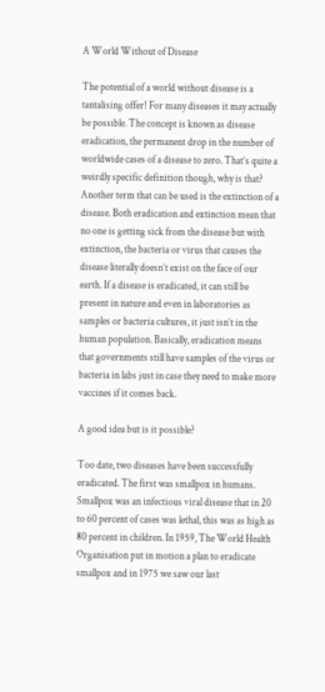A World Without of Disease

The potential of a world without disease is a tantalising offer! For many diseases it may actually be possible. The concept is known as disease eradication, the permanent drop in the number of worldwide cases of a disease to zero. That’s quite a weirdly specific definition though, why is that? Another term that can be used is the extinction of a disease. Both eradication and extinction mean that no one is getting sick from the disease but with extinction, the bacteria or virus that causes the disease literally doesn’t exist on the face of our earth. If a disease is eradicated, it can still be present in nature and even in laboratories as samples or bacteria cultures, it just isn’t in the human population. Basically, eradication means that governments still have samples of the virus or bacteria in labs just in case they need to make more vaccines if it comes back.

A good idea but is it possible?

Too date, two diseases have been successfully eradicated. The first was smallpox in humans. Smallpox was an infectious viral disease that in 20 to 60 percent of cases was lethal, this was as high as 80 percent in children. In 1959, The World Health Organisation put in motion a plan to eradicate smallpox and in 1975 we saw our last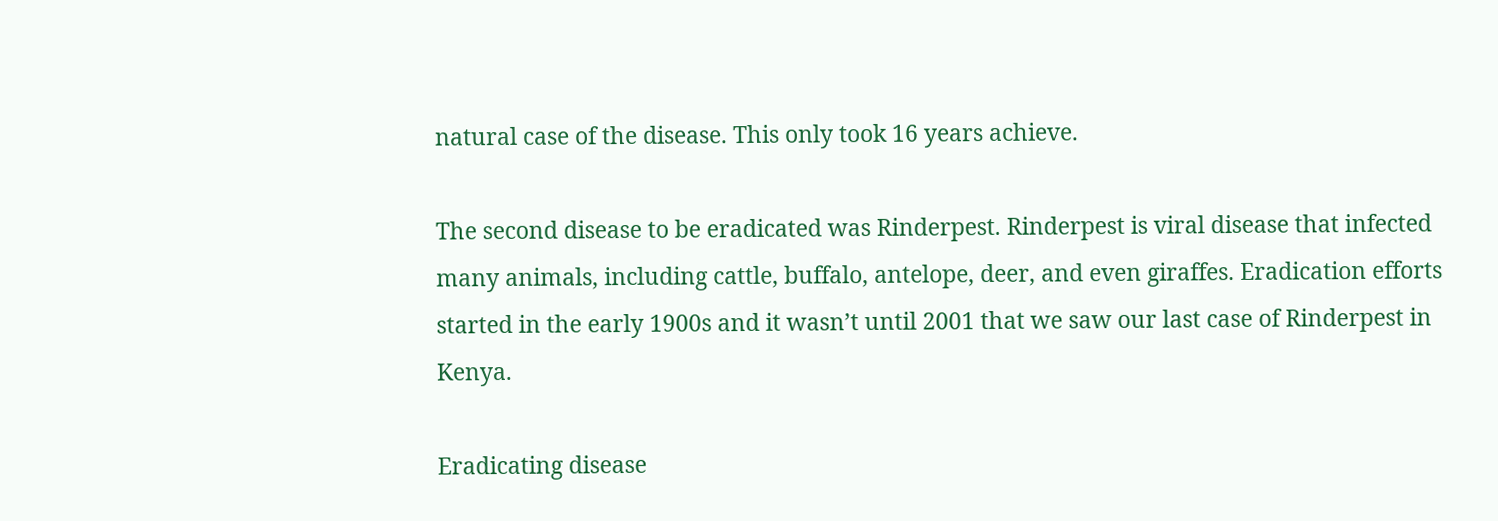natural case of the disease. This only took 16 years achieve.

The second disease to be eradicated was Rinderpest. Rinderpest is viral disease that infected many animals, including cattle, buffalo, antelope, deer, and even giraffes. Eradication efforts started in the early 1900s and it wasn’t until 2001 that we saw our last case of Rinderpest in Kenya.

Eradicating disease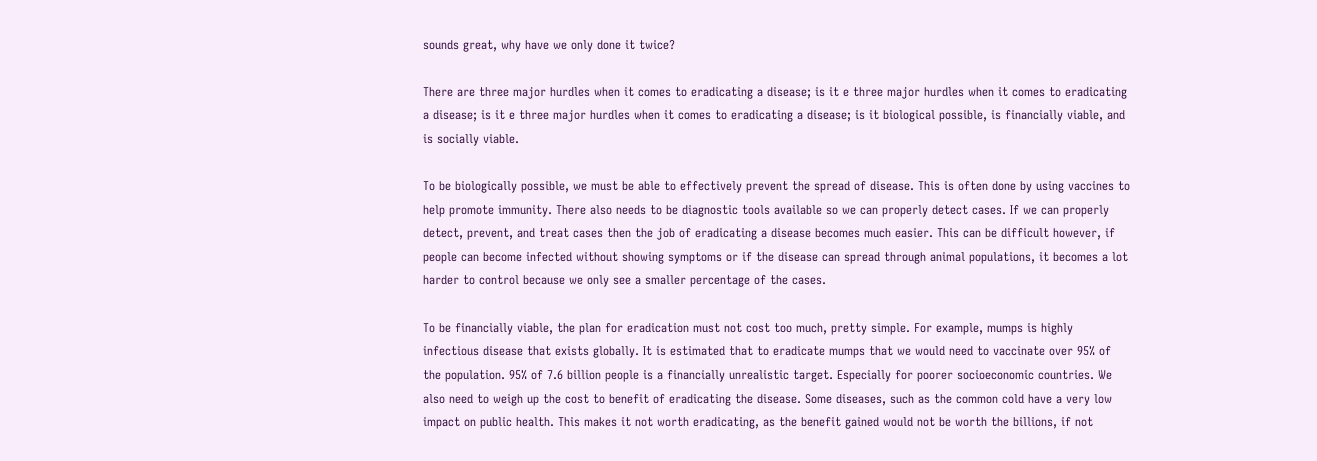sounds great, why have we only done it twice?

There are three major hurdles when it comes to eradicating a disease; is it e three major hurdles when it comes to eradicating a disease; is it e three major hurdles when it comes to eradicating a disease; is it biological possible, is financially viable, and is socially viable.

To be biologically possible, we must be able to effectively prevent the spread of disease. This is often done by using vaccines to help promote immunity. There also needs to be diagnostic tools available so we can properly detect cases. If we can properly detect, prevent, and treat cases then the job of eradicating a disease becomes much easier. This can be difficult however, if people can become infected without showing symptoms or if the disease can spread through animal populations, it becomes a lot harder to control because we only see a smaller percentage of the cases.

To be financially viable, the plan for eradication must not cost too much, pretty simple. For example, mumps is highly infectious disease that exists globally. It is estimated that to eradicate mumps that we would need to vaccinate over 95% of the population. 95% of 7.6 billion people is a financially unrealistic target. Especially for poorer socioeconomic countries. We also need to weigh up the cost to benefit of eradicating the disease. Some diseases, such as the common cold have a very low impact on public health. This makes it not worth eradicating, as the benefit gained would not be worth the billions, if not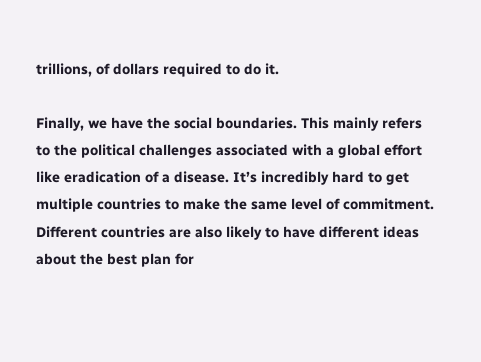trillions, of dollars required to do it.

Finally, we have the social boundaries. This mainly refers to the political challenges associated with a global effort like eradication of a disease. It’s incredibly hard to get multiple countries to make the same level of commitment. Different countries are also likely to have different ideas about the best plan for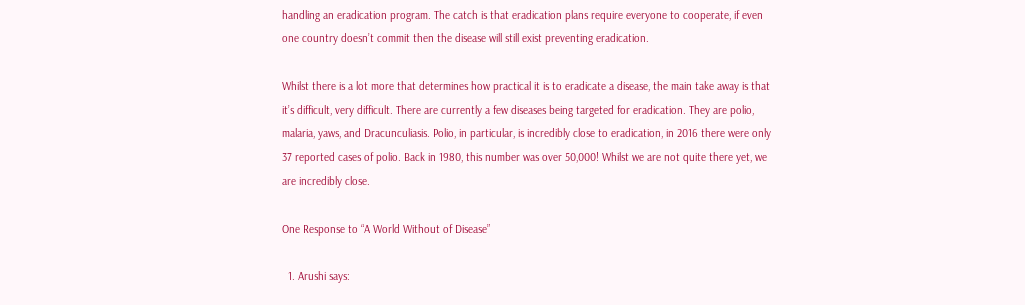handling an eradication program. The catch is that eradication plans require everyone to cooperate, if even one country doesn’t commit then the disease will still exist preventing eradication.

Whilst there is a lot more that determines how practical it is to eradicate a disease, the main take away is that it’s difficult, very difficult. There are currently a few diseases being targeted for eradication. They are polio, malaria, yaws, and Dracunculiasis. Polio, in particular, is incredibly close to eradication, in 2016 there were only 37 reported cases of polio. Back in 1980, this number was over 50,000! Whilst we are not quite there yet, we are incredibly close.

One Response to “A World Without of Disease”

  1. Arushi says: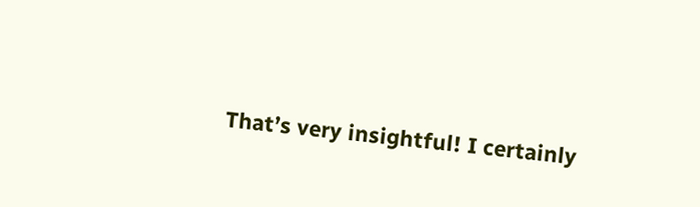That’s very insightful! I certainly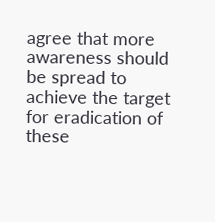agree that more awareness should be spread to achieve the target for eradication of these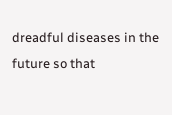dreadful diseases in the future so that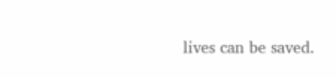lives can be saved.